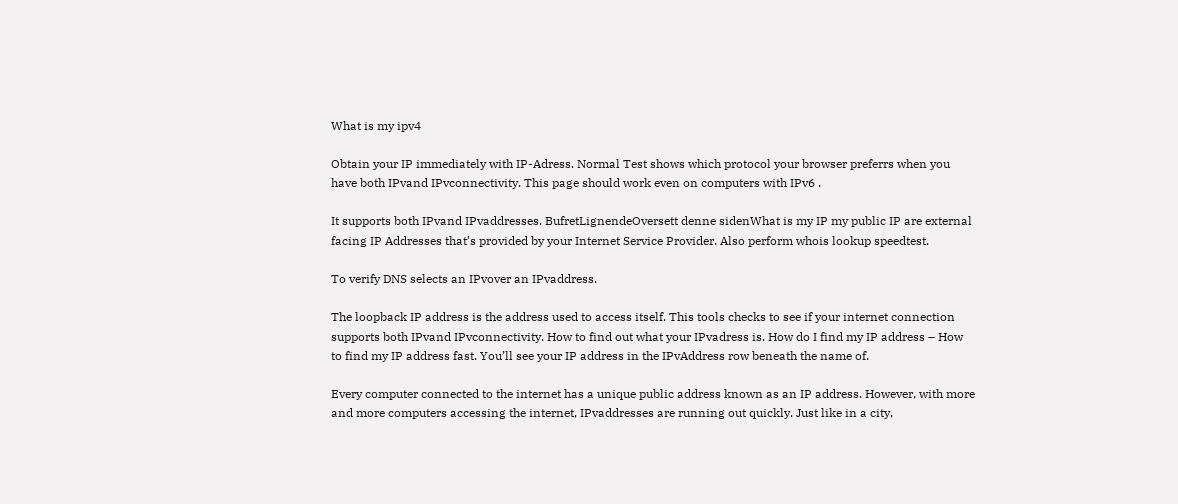What is my ipv4

Obtain your IP immediately with IP-Adress. Normal Test shows which protocol your browser preferrs when you have both IPvand IPvconnectivity. This page should work even on computers with IPv6 .

It supports both IPvand IPvaddresses. BufretLignendeOversett denne sidenWhat is my IP my public IP are external facing IP Addresses that’s provided by your Internet Service Provider. Also perform whois lookup speedtest.

To verify DNS selects an IPvover an IPvaddress.

The loopback IP address is the address used to access itself. This tools checks to see if your internet connection supports both IPvand IPvconnectivity. How to find out what your IPvadress is. How do I find my IP address – How to find my IP address fast. You’ll see your IP address in the IPvAddress row beneath the name of.

Every computer connected to the internet has a unique public address known as an IP address. However, with more and more computers accessing the internet, IPvaddresses are running out quickly. Just like in a city,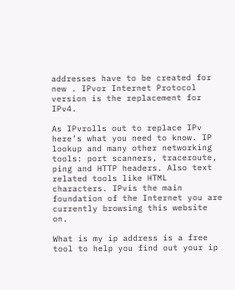addresses have to be created for new . IPvor Internet Protocol version is the replacement for IPv4.

As IPvrolls out to replace IPv here’s what you need to know. IP lookup and many other networking tools: port scanners, traceroute, ping and HTTP headers. Also text related tools like HTML characters. IPvis the main foundation of the Internet you are currently browsing this website on.

What is my ip address is a free tool to help you find out your ip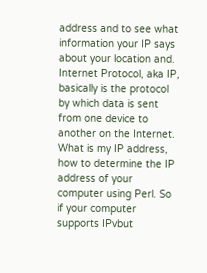address and to see what information your IP says about your location and. Internet Protocol, aka IP, basically is the protocol by which data is sent from one device to another on the Internet. What is my IP address, how to determine the IP address of your computer using Perl. So if your computer supports IPvbut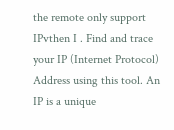the remote only support IPvthen I . Find and trace your IP (Internet Protocol) Address using this tool. An IP is a unique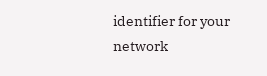identifier for your network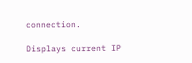connection.

Displays current IP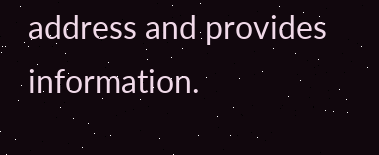address and provides information.